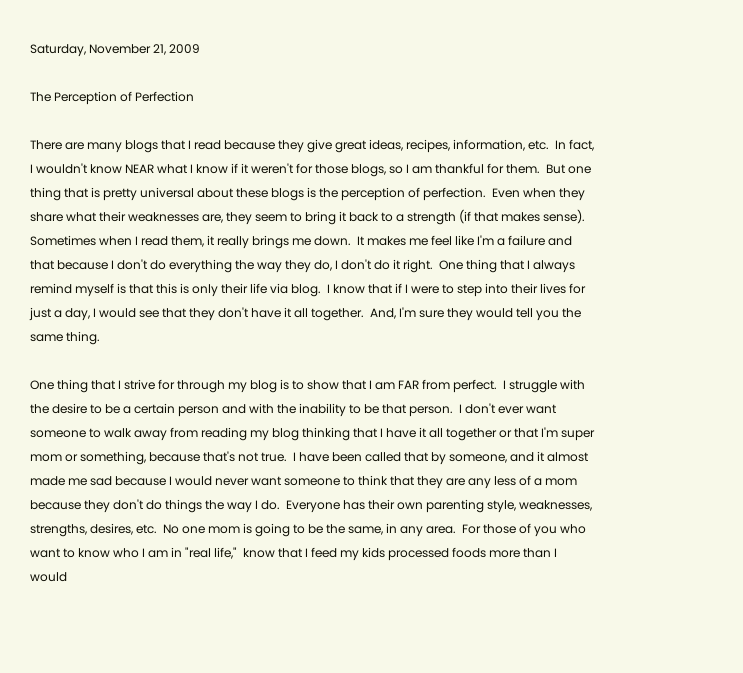Saturday, November 21, 2009

The Perception of Perfection

There are many blogs that I read because they give great ideas, recipes, information, etc.  In fact, I wouldn't know NEAR what I know if it weren't for those blogs, so I am thankful for them.  But one thing that is pretty universal about these blogs is the perception of perfection.  Even when they share what their weaknesses are, they seem to bring it back to a strength (if that makes sense).  Sometimes when I read them, it really brings me down.  It makes me feel like I'm a failure and that because I don't do everything the way they do, I don't do it right.  One thing that I always remind myself is that this is only their life via blog.  I know that if I were to step into their lives for just a day, I would see that they don't have it all together.  And, I'm sure they would tell you the same thing.

One thing that I strive for through my blog is to show that I am FAR from perfect.  I struggle with the desire to be a certain person and with the inability to be that person.  I don't ever want someone to walk away from reading my blog thinking that I have it all together or that I'm super mom or something, because that's not true.  I have been called that by someone, and it almost made me sad because I would never want someone to think that they are any less of a mom because they don't do things the way I do.  Everyone has their own parenting style, weaknesses, strengths, desires, etc.  No one mom is going to be the same, in any area.  For those of you who want to know who I am in "real life,"  know that I feed my kids processed foods more than I would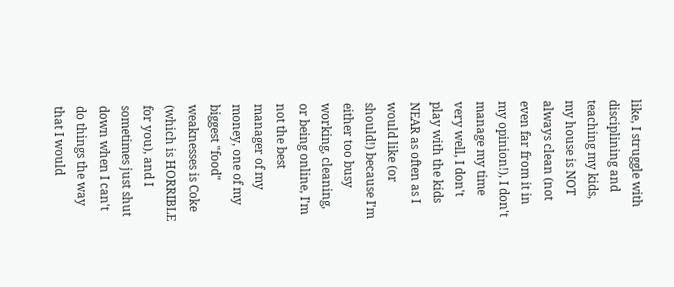like, I struggle with disciplining and teaching my kids, my house is NOT always clean (not even far from it in my opinion!), I don't manage my time very well, I don't play with the kids NEAR as often as I would like (or should!) because I'm either too busy working, cleaning, or being online, I'm not the best manager of my money, one of my biggest "food" weaknesses is Coke (which is HORRIBLE for you), and I sometimes just shut down when I can't do things the way that I would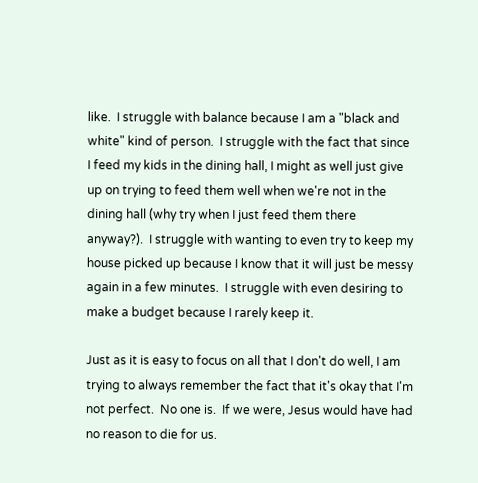like.  I struggle with balance because I am a "black and white" kind of person.  I struggle with the fact that since I feed my kids in the dining hall, I might as well just give up on trying to feed them well when we're not in the dining hall (why try when I just feed them there anyway?).  I struggle with wanting to even try to keep my house picked up because I know that it will just be messy again in a few minutes.  I struggle with even desiring to make a budget because I rarely keep it.

Just as it is easy to focus on all that I don't do well, I am trying to always remember the fact that it's okay that I'm not perfect.  No one is.  If we were, Jesus would have had no reason to die for us.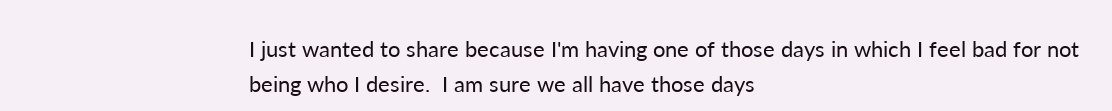I just wanted to share because I'm having one of those days in which I feel bad for not being who I desire.  I am sure we all have those days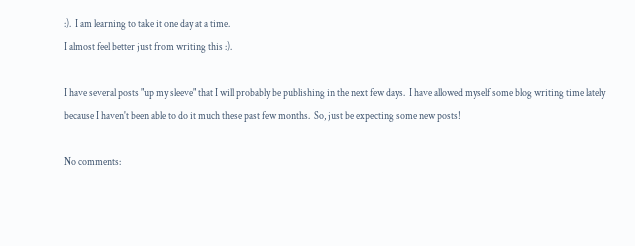:).  I am learning to take it one day at a time.
I almost feel better just from writing this :).

I have several posts "up my sleeve" that I will probably be publishing in the next few days.  I have allowed myself some blog writing time lately because I haven't been able to do it much these past few months.  So, just be expecting some new posts!

No comments: